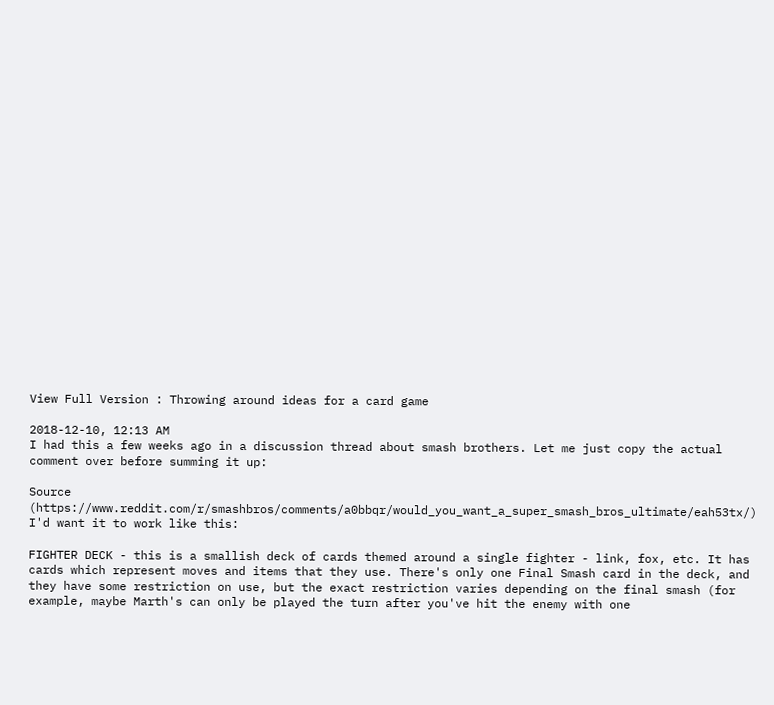View Full Version : Throwing around ideas for a card game

2018-12-10, 12:13 AM
I had this a few weeks ago in a discussion thread about smash brothers. Let me just copy the actual comment over before summing it up:

Source (https://www.reddit.com/r/smashbros/comments/a0bbqr/would_you_want_a_super_smash_bros_ultimate/eah53tx/)
I'd want it to work like this:

FIGHTER DECK - this is a smallish deck of cards themed around a single fighter - link, fox, etc. It has cards which represent moves and items that they use. There's only one Final Smash card in the deck, and they have some restriction on use, but the exact restriction varies depending on the final smash (for example, maybe Marth's can only be played the turn after you've hit the enemy with one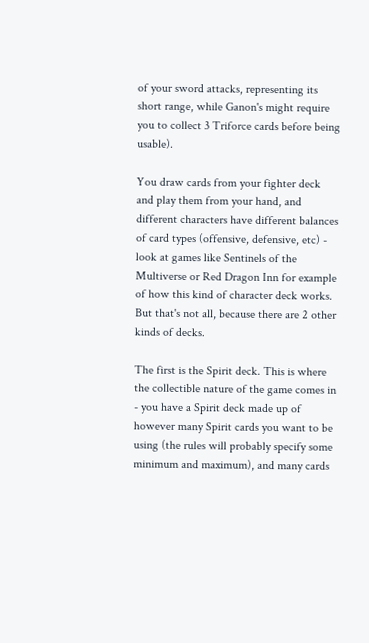of your sword attacks, representing its short range, while Ganon's might require you to collect 3 Triforce cards before being usable).

You draw cards from your fighter deck and play them from your hand, and different characters have different balances of card types (offensive, defensive, etc) - look at games like Sentinels of the Multiverse or Red Dragon Inn for example of how this kind of character deck works. But that's not all, because there are 2 other kinds of decks.

The first is the Spirit deck. This is where the collectible nature of the game comes in - you have a Spirit deck made up of however many Spirit cards you want to be using (the rules will probably specify some minimum and maximum), and many cards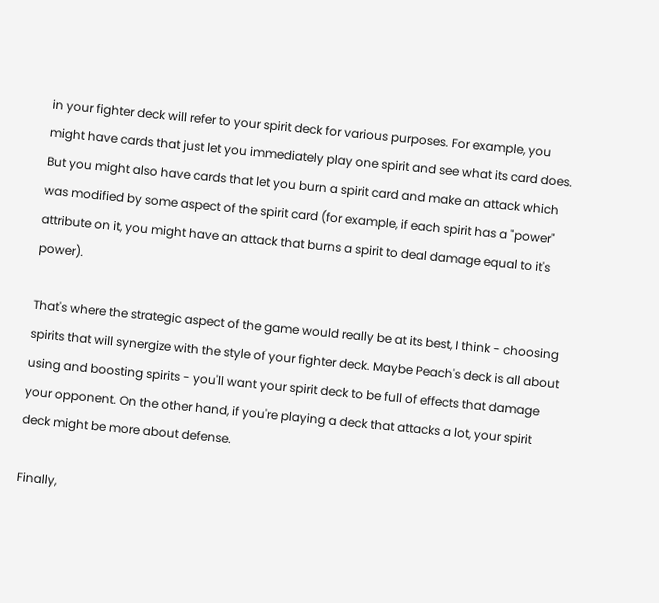in your fighter deck will refer to your spirit deck for various purposes. For example, you might have cards that just let you immediately play one spirit and see what its card does. But you might also have cards that let you burn a spirit card and make an attack which was modified by some aspect of the spirit card (for example, if each spirit has a "power" attribute on it, you might have an attack that burns a spirit to deal damage equal to it's power).

That's where the strategic aspect of the game would really be at its best, I think - choosing spirits that will synergize with the style of your fighter deck. Maybe Peach's deck is all about using and boosting spirits - you'll want your spirit deck to be full of effects that damage your opponent. On the other hand, if you're playing a deck that attacks a lot, your spirit deck might be more about defense.

Finally,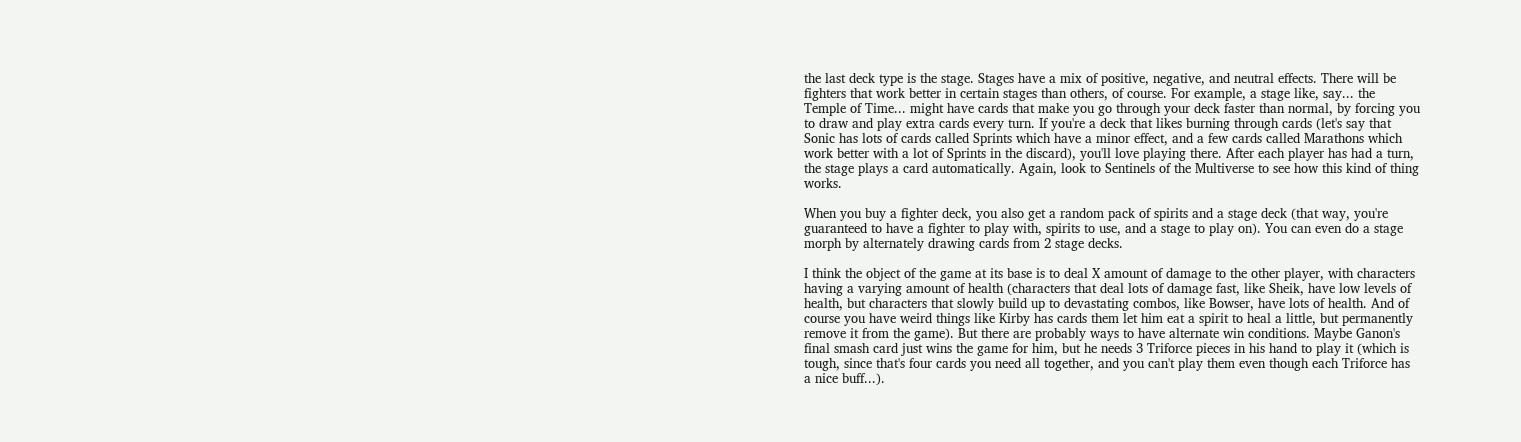the last deck type is the stage. Stages have a mix of positive, negative, and neutral effects. There will be fighters that work better in certain stages than others, of course. For example, a stage like, say... the Temple of Time... might have cards that make you go through your deck faster than normal, by forcing you to draw and play extra cards every turn. If you're a deck that likes burning through cards (let's say that Sonic has lots of cards called Sprints which have a minor effect, and a few cards called Marathons which work better with a lot of Sprints in the discard), you'll love playing there. After each player has had a turn, the stage plays a card automatically. Again, look to Sentinels of the Multiverse to see how this kind of thing works.

When you buy a fighter deck, you also get a random pack of spirits and a stage deck (that way, you're guaranteed to have a fighter to play with, spirits to use, and a stage to play on). You can even do a stage morph by alternately drawing cards from 2 stage decks.

I think the object of the game at its base is to deal X amount of damage to the other player, with characters having a varying amount of health (characters that deal lots of damage fast, like Sheik, have low levels of health, but characters that slowly build up to devastating combos, like Bowser, have lots of health. And of course you have weird things like Kirby has cards them let him eat a spirit to heal a little, but permanently remove it from the game). But there are probably ways to have alternate win conditions. Maybe Ganon's final smash card just wins the game for him, but he needs 3 Triforce pieces in his hand to play it (which is tough, since that's four cards you need all together, and you can't play them even though each Triforce has a nice buff...).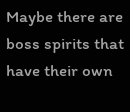Maybe there are boss spirits that have their own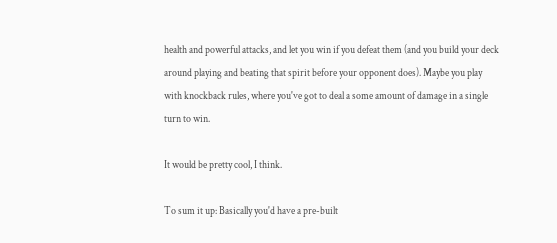health and powerful attacks, and let you win if you defeat them (and you build your deck around playing and beating that spirit before your opponent does). Maybe you play with knockback rules, where you've got to deal a some amount of damage in a single turn to win.

It would be pretty cool, I think.

To sum it up: Basically you'd have a pre-built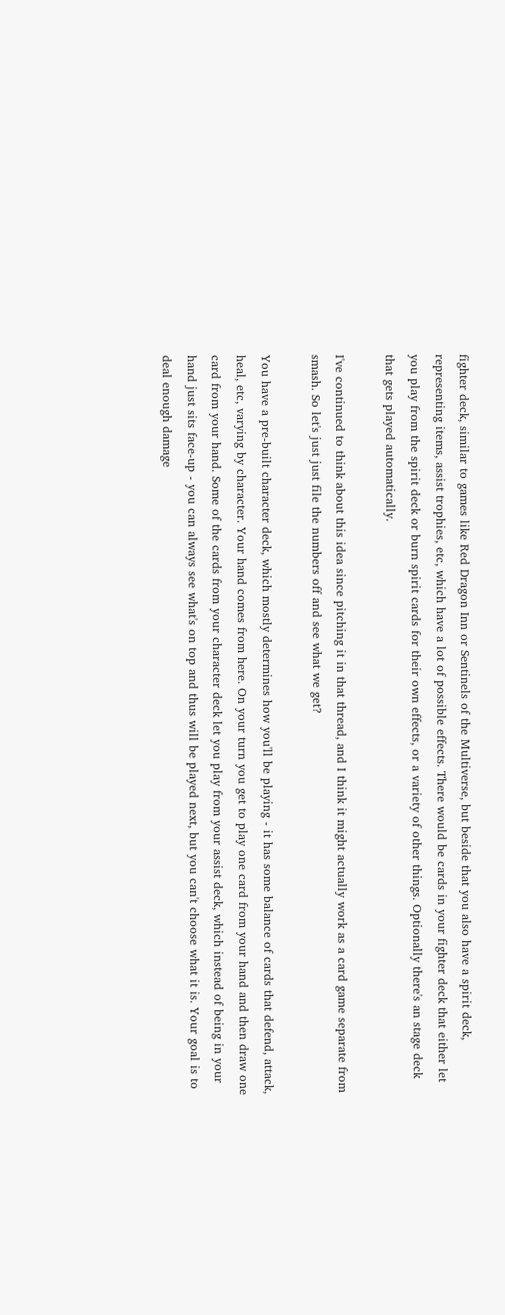fighter deck, similar to games like Red Dragon Inn or Sentinels of the Multiverse, but beside that you also have a spirit deck, representing items, assist trophies, etc, which have a lot of possible effects. There would be cards in your fighter deck that either let you play from the spirit deck or burn spirit cards for their own effects, or a variety of other things. Optionally there's an stage deck that gets played automatically.

I've continued to think about this idea since pitching it in that thread, and I think it might actually work as a card game separate from smash. So let's just just file the numbers off and see what we get?

You have a pre-built character deck, which mostly determines how you'll be playing - it has some balance of cards that defend, attack, heal, etc, varying by character. Your hand comes from here. On your turn you get to play one card from your hand and then draw one card from your hand. Some of the cards from your character deck let you play from your assist deck, which instead of being in your hand just sits face-up - you can always see what's on top and thus will be played next, but you can't choose what it is. Your goal is to deal enough damage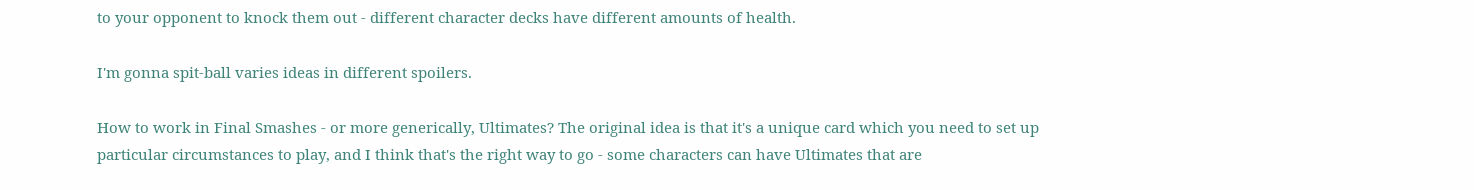to your opponent to knock them out - different character decks have different amounts of health.

I'm gonna spit-ball varies ideas in different spoilers.

How to work in Final Smashes - or more generically, Ultimates? The original idea is that it's a unique card which you need to set up particular circumstances to play, and I think that's the right way to go - some characters can have Ultimates that are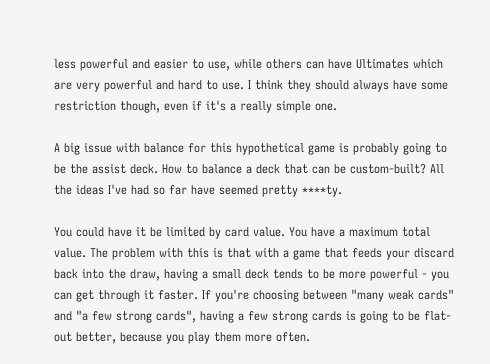less powerful and easier to use, while others can have Ultimates which are very powerful and hard to use. I think they should always have some restriction though, even if it's a really simple one.

A big issue with balance for this hypothetical game is probably going to be the assist deck. How to balance a deck that can be custom-built? All the ideas I've had so far have seemed pretty ****ty.

You could have it be limited by card value. You have a maximum total value. The problem with this is that with a game that feeds your discard back into the draw, having a small deck tends to be more powerful - you can get through it faster. If you're choosing between "many weak cards" and "a few strong cards", having a few strong cards is going to be flat-out better, because you play them more often.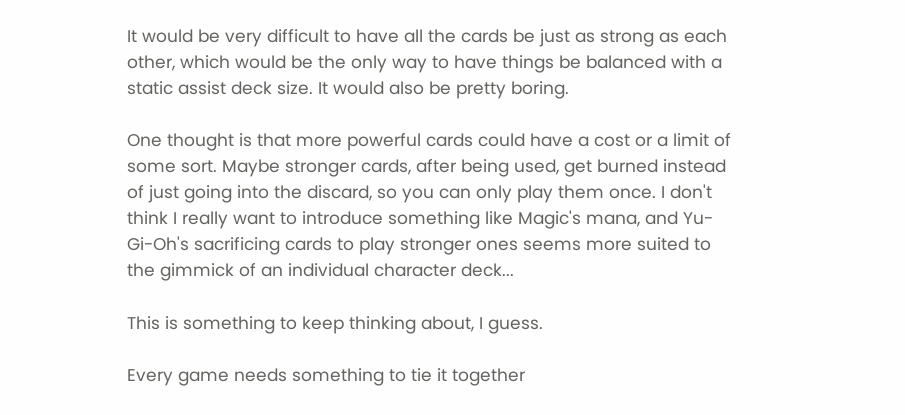It would be very difficult to have all the cards be just as strong as each other, which would be the only way to have things be balanced with a static assist deck size. It would also be pretty boring.

One thought is that more powerful cards could have a cost or a limit of some sort. Maybe stronger cards, after being used, get burned instead of just going into the discard, so you can only play them once. I don't think I really want to introduce something like Magic's mana, and Yu-Gi-Oh's sacrificing cards to play stronger ones seems more suited to the gimmick of an individual character deck...

This is something to keep thinking about, I guess.

Every game needs something to tie it together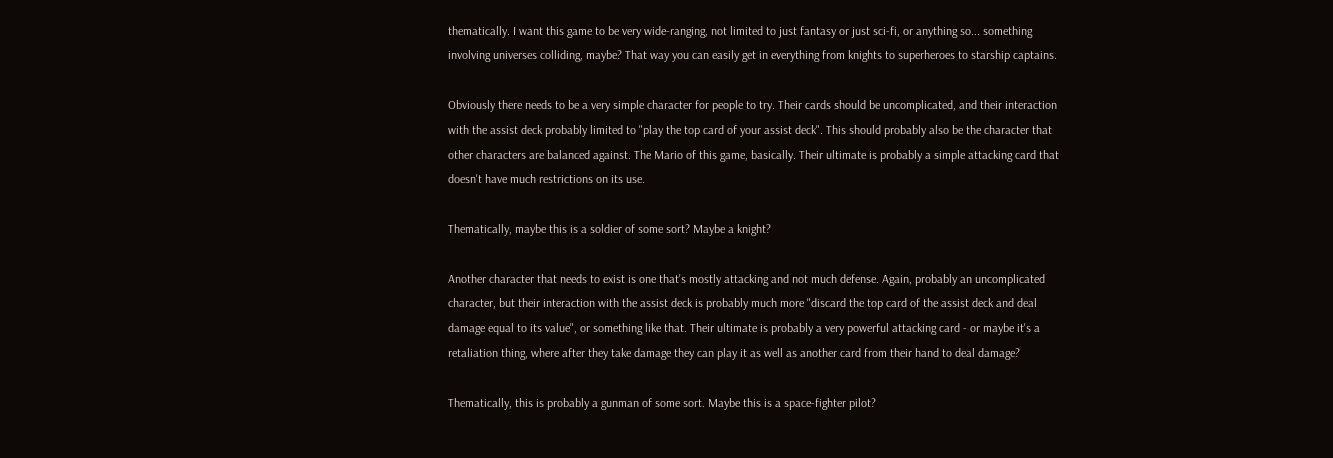thematically. I want this game to be very wide-ranging, not limited to just fantasy or just sci-fi, or anything so... something involving universes colliding, maybe? That way you can easily get in everything from knights to superheroes to starship captains.

Obviously there needs to be a very simple character for people to try. Their cards should be uncomplicated, and their interaction with the assist deck probably limited to "play the top card of your assist deck". This should probably also be the character that other characters are balanced against. The Mario of this game, basically. Their ultimate is probably a simple attacking card that doesn't have much restrictions on its use.

Thematically, maybe this is a soldier of some sort? Maybe a knight?

Another character that needs to exist is one that's mostly attacking and not much defense. Again, probably an uncomplicated character, but their interaction with the assist deck is probably much more "discard the top card of the assist deck and deal damage equal to its value", or something like that. Their ultimate is probably a very powerful attacking card - or maybe it's a retaliation thing, where after they take damage they can play it as well as another card from their hand to deal damage?

Thematically, this is probably a gunman of some sort. Maybe this is a space-fighter pilot?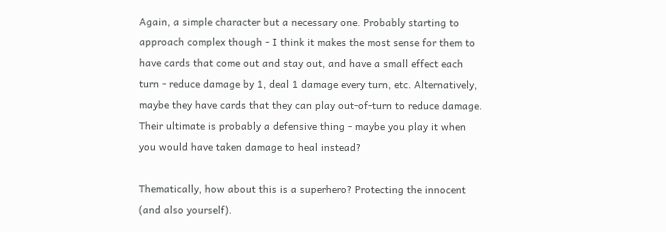Again, a simple character but a necessary one. Probably starting to approach complex though - I think it makes the most sense for them to have cards that come out and stay out, and have a small effect each turn - reduce damage by 1, deal 1 damage every turn, etc. Alternatively, maybe they have cards that they can play out-of-turn to reduce damage. Their ultimate is probably a defensive thing - maybe you play it when you would have taken damage to heal instead?

Thematically, how about this is a superhero? Protecting the innocent (and also yourself).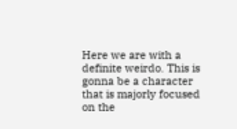Here we are with a definite weirdo. This is gonna be a character that is majorly focused on the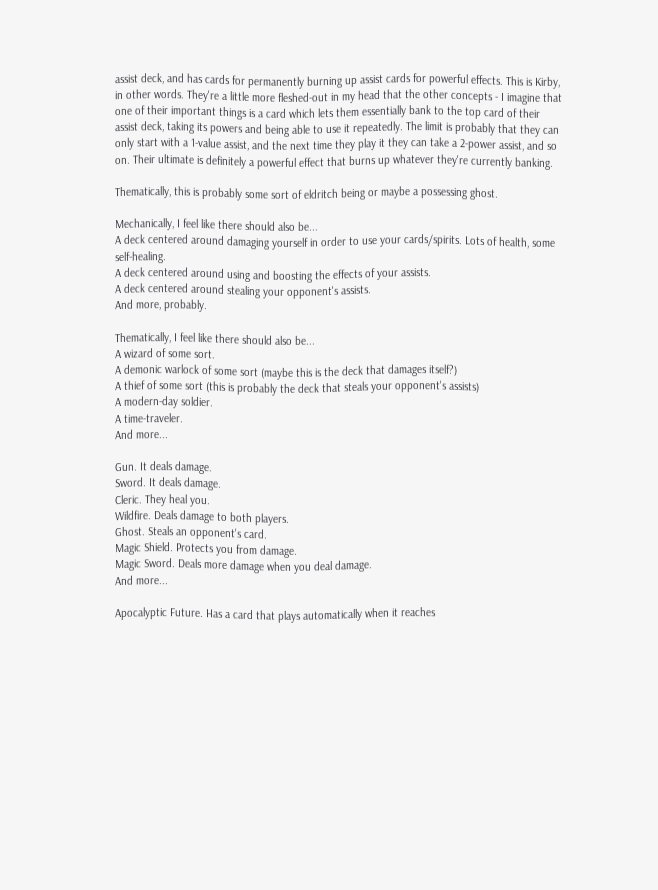assist deck, and has cards for permanently burning up assist cards for powerful effects. This is Kirby, in other words. They're a little more fleshed-out in my head that the other concepts - I imagine that one of their important things is a card which lets them essentially bank to the top card of their assist deck, taking its powers and being able to use it repeatedly. The limit is probably that they can only start with a 1-value assist, and the next time they play it they can take a 2-power assist, and so on. Their ultimate is definitely a powerful effect that burns up whatever they're currently banking.

Thematically, this is probably some sort of eldritch being or maybe a possessing ghost.

Mechanically, I feel like there should also be...
A deck centered around damaging yourself in order to use your cards/spirits. Lots of health, some self-healing.
A deck centered around using and boosting the effects of your assists.
A deck centered around stealing your opponent's assists.
And more, probably.

Thematically, I feel like there should also be...
A wizard of some sort.
A demonic warlock of some sort (maybe this is the deck that damages itself?)
A thief of some sort (this is probably the deck that steals your opponent's assists)
A modern-day soldier.
A time-traveler.
And more...

Gun. It deals damage.
Sword. It deals damage.
Cleric. They heal you.
Wildfire. Deals damage to both players.
Ghost. Steals an opponent's card.
Magic Shield. Protects you from damage.
Magic Sword. Deals more damage when you deal damage.
And more...

Apocalyptic Future. Has a card that plays automatically when it reaches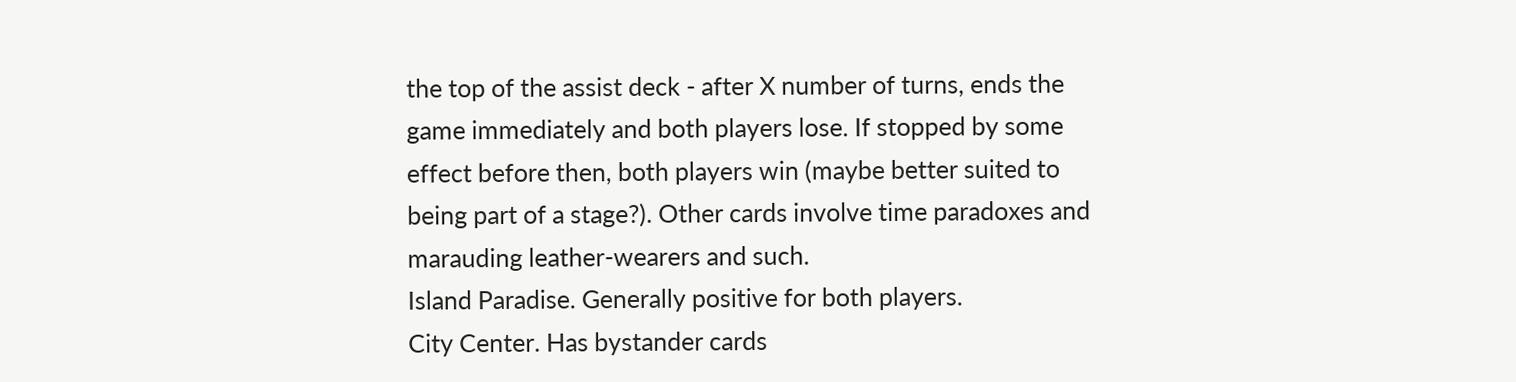the top of the assist deck - after X number of turns, ends the game immediately and both players lose. If stopped by some effect before then, both players win (maybe better suited to being part of a stage?). Other cards involve time paradoxes and marauding leather-wearers and such.
Island Paradise. Generally positive for both players.
City Center. Has bystander cards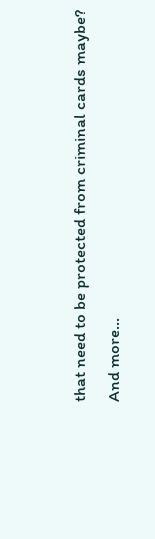that need to be protected from criminal cards maybe?
And more...